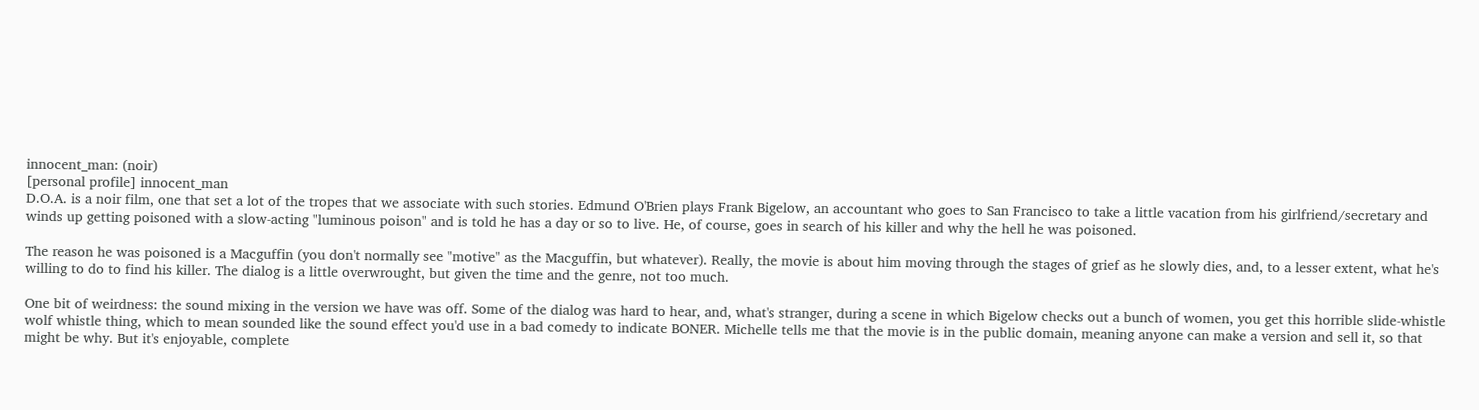innocent_man: (noir)
[personal profile] innocent_man
D.O.A. is a noir film, one that set a lot of the tropes that we associate with such stories. Edmund O'Brien plays Frank Bigelow, an accountant who goes to San Francisco to take a little vacation from his girlfriend/secretary and winds up getting poisoned with a slow-acting "luminous poison" and is told he has a day or so to live. He, of course, goes in search of his killer and why the hell he was poisoned.

The reason he was poisoned is a Macguffin (you don't normally see "motive" as the Macguffin, but whatever). Really, the movie is about him moving through the stages of grief as he slowly dies, and, to a lesser extent, what he's willing to do to find his killer. The dialog is a little overwrought, but given the time and the genre, not too much.

One bit of weirdness: the sound mixing in the version we have was off. Some of the dialog was hard to hear, and, what's stranger, during a scene in which Bigelow checks out a bunch of women, you get this horrible slide-whistle wolf whistle thing, which to mean sounded like the sound effect you'd use in a bad comedy to indicate BONER. Michelle tells me that the movie is in the public domain, meaning anyone can make a version and sell it, so that might be why. But it's enjoyable, complete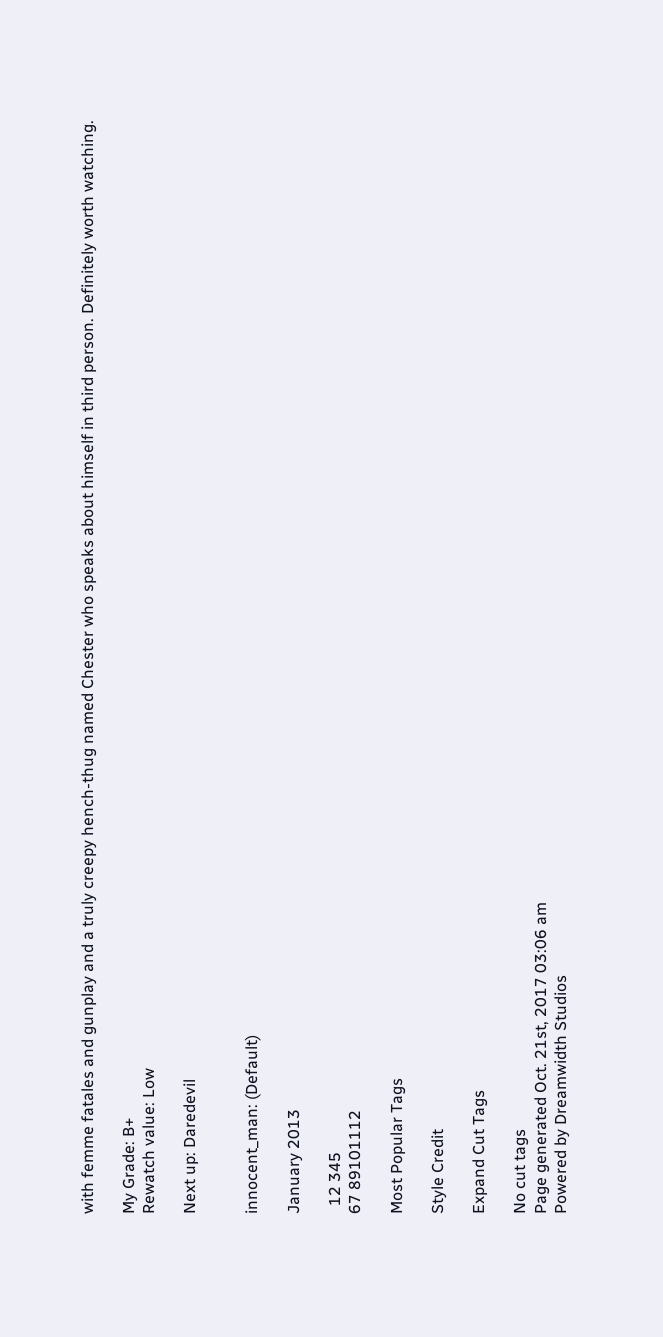with femme fatales and gunplay and a truly creepy hench-thug named Chester who speaks about himself in third person. Definitely worth watching.

My Grade: B+
Rewatch value: Low

Next up: Daredevil


innocent_man: (Default)

January 2013

  12 345
67 89101112

Most Popular Tags

Style Credit

Expand Cut Tags

No cut tags
Page generated Oct. 21st, 2017 03:06 am
Powered by Dreamwidth Studios